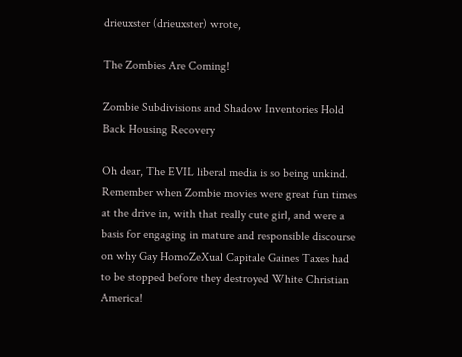drieuxster (drieuxster) wrote,

The Zombies Are Coming!

Zombie Subdivisions and Shadow Inventories Hold Back Housing Recovery

Oh dear, The EVIL liberal media is so being unkind. Remember when Zombie movies were great fun times at the drive in, with that really cute girl, and were a basis for engaging in mature and responsible discourse on why Gay HomoZeXual Capitale Gaines Taxes had to be stopped before they destroyed White Christian America!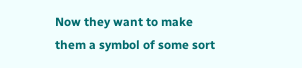Now they want to make them a symbol of some sort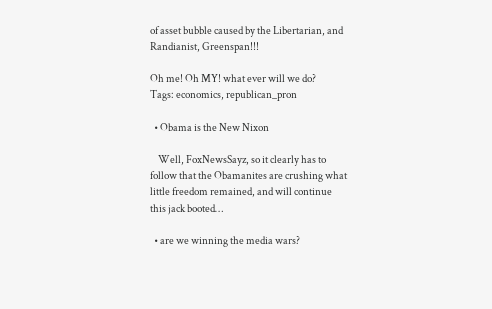of asset bubble caused by the Libertarian, and Randianist, Greenspan!!!

Oh me! Oh MY! what ever will we do?
Tags: economics, republican_pron

  • Obama is the New Nixon

    Well, FoxNewsSayz, so it clearly has to follow that the Obamanites are crushing what little freedom remained, and will continue this jack booted…

  • are we winning the media wars?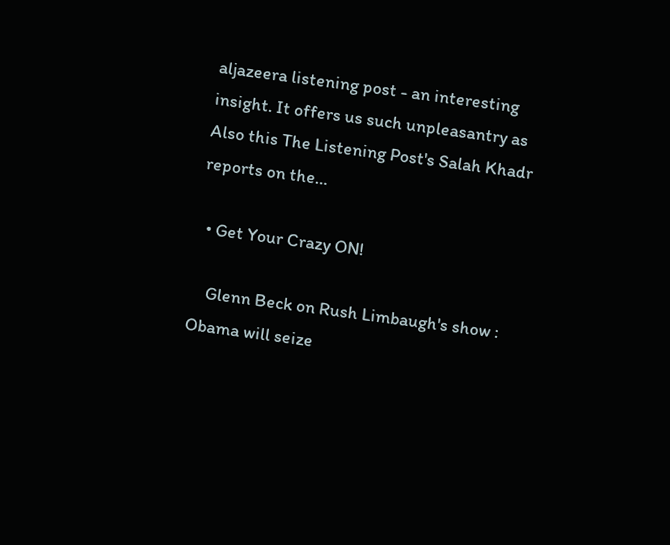aljazeera listening post - an interesting insight. It offers us such unpleasantry as Also this The Listening Post's Salah Khadr reports on the…

  • Get Your Crazy ON!

    Glenn Beck on Rush Limbaugh's show : Obama will seize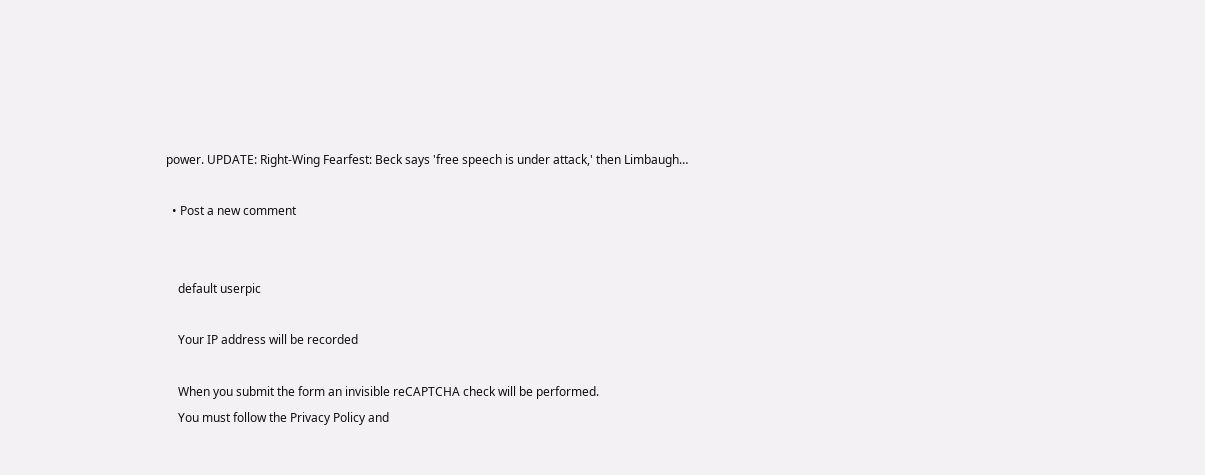power. UPDATE: Right-Wing Fearfest: Beck says 'free speech is under attack,' then Limbaugh…

  • Post a new comment


    default userpic

    Your IP address will be recorded

    When you submit the form an invisible reCAPTCHA check will be performed.
    You must follow the Privacy Policy and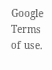Google Terms of use.